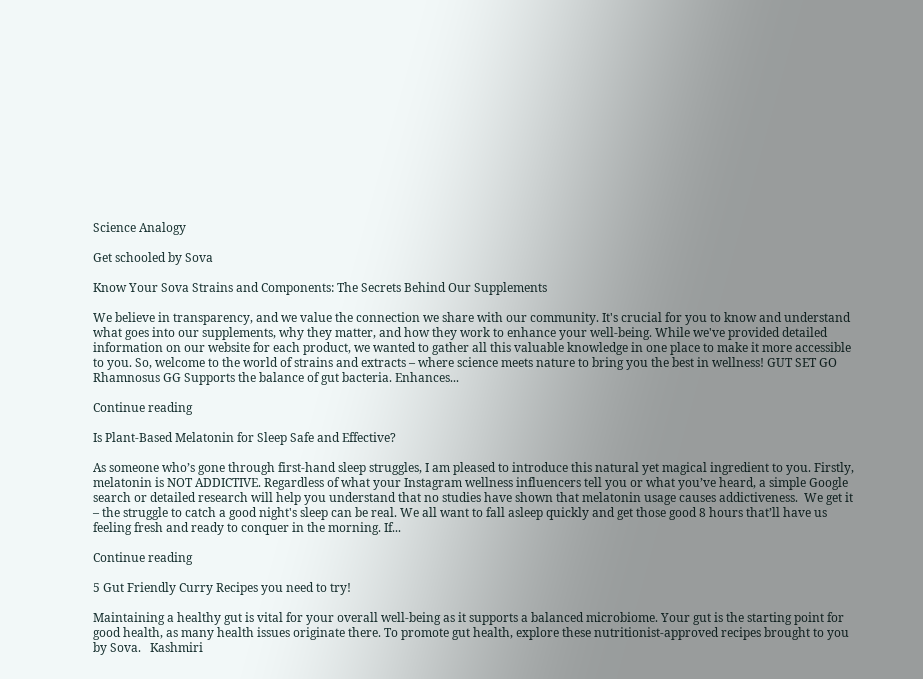Science Analogy

Get schooled by Sova

Know Your Sova Strains and Components: The Secrets Behind Our Supplements

We believe in transparency, and we value the connection we share with our community. It's crucial for you to know and understand what goes into our supplements, why they matter, and how they work to enhance your well-being. While we've provided detailed information on our website for each product, we wanted to gather all this valuable knowledge in one place to make it more accessible to you. So, welcome to the world of strains and extracts – where science meets nature to bring you the best in wellness! GUT SET GO Rhamnosus GG Supports the balance of gut bacteria. Enhances...

Continue reading

Is Plant-Based Melatonin for Sleep Safe and Effective?

As someone who’s gone through first-hand sleep struggles, I am pleased to introduce this natural yet magical ingredient to you. Firstly, melatonin is NOT ADDICTIVE. Regardless of what your Instagram wellness influencers tell you or what you’ve heard, a simple Google search or detailed research will help you understand that no studies have shown that melatonin usage causes addictiveness.  We get it – the struggle to catch a good night's sleep can be real. We all want to fall asleep quickly and get those good 8 hours that’ll have us feeling fresh and ready to conquer in the morning. If...

Continue reading

5 Gut Friendly Curry Recipes you need to try!

Maintaining a healthy gut is vital for your overall well-being as it supports a balanced microbiome. Your gut is the starting point for good health, as many health issues originate there. To promote gut health, explore these nutritionist-approved recipes brought to you by Sova.   Kashmiri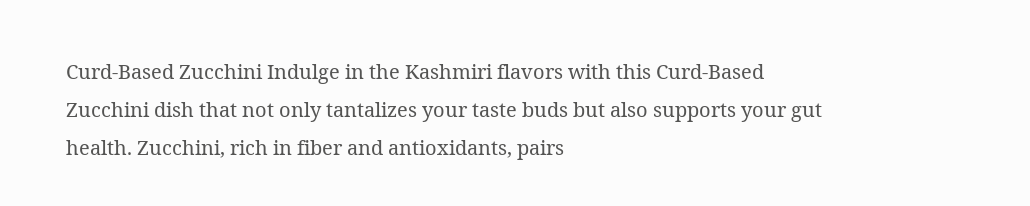Curd-Based Zucchini Indulge in the Kashmiri flavors with this Curd-Based Zucchini dish that not only tantalizes your taste buds but also supports your gut health. Zucchini, rich in fiber and antioxidants, pairs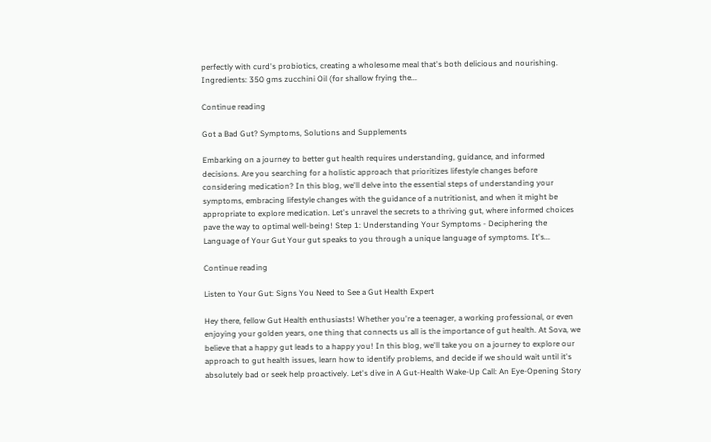perfectly with curd's probiotics, creating a wholesome meal that's both delicious and nourishing. Ingredients: 350 gms zucchini Oil (for shallow frying the...

Continue reading

Got a Bad Gut? Symptoms, Solutions and Supplements

Embarking on a journey to better gut health requires understanding, guidance, and informed decisions. Are you searching for a holistic approach that prioritizes lifestyle changes before considering medication? In this blog, we'll delve into the essential steps of understanding your symptoms, embracing lifestyle changes with the guidance of a nutritionist, and when it might be appropriate to explore medication. Let's unravel the secrets to a thriving gut, where informed choices pave the way to optimal well-being! Step 1: Understanding Your Symptoms - Deciphering the Language of Your Gut Your gut speaks to you through a unique language of symptoms. It's...

Continue reading

Listen to Your Gut: Signs You Need to See a Gut Health Expert

Hey there, fellow Gut Health enthusiasts! Whether you're a teenager, a working professional, or even enjoying your golden years, one thing that connects us all is the importance of gut health. At Sova, we believe that a happy gut leads to a happy you! In this blog, we'll take you on a journey to explore our approach to gut health issues, learn how to identify problems, and decide if we should wait until it's absolutely bad or seek help proactively. Let's dive in A Gut-Health Wake-Up Call: An Eye-Opening Story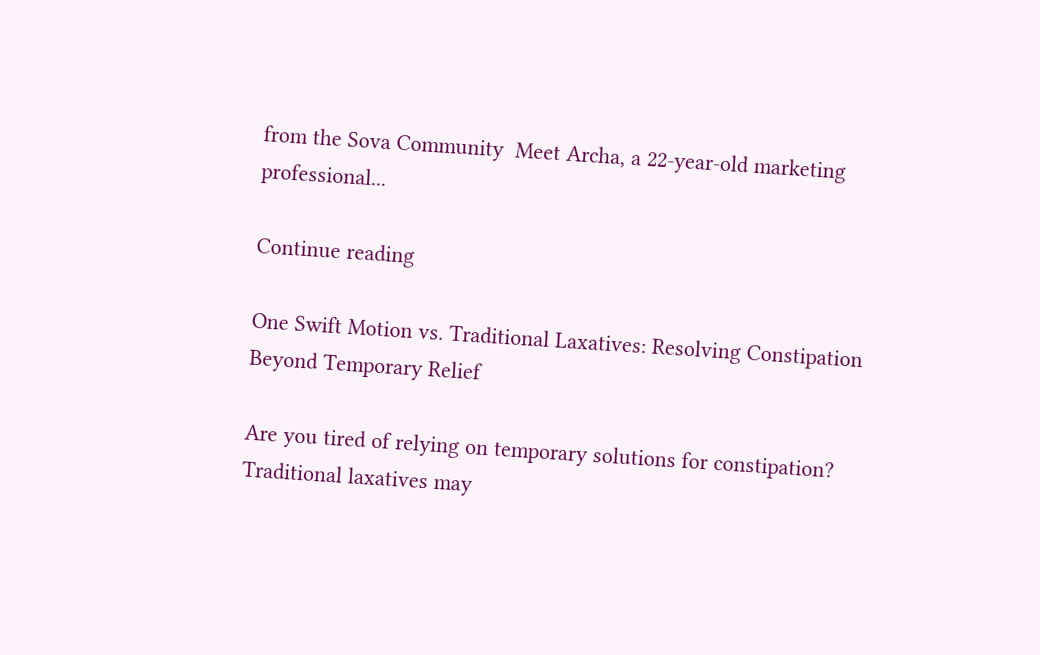from the Sova Community  Meet Archa, a 22-year-old marketing professional...

Continue reading

One Swift Motion vs. Traditional Laxatives: Resolving Constipation Beyond Temporary Relief

Are you tired of relying on temporary solutions for constipation? Traditional laxatives may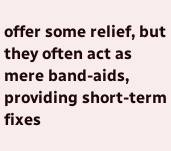offer some relief, but they often act as mere band-aids, providing short-term fixes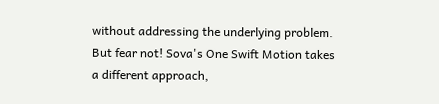without addressing the underlying problem. But fear not! Sova's One Swift Motion takes a different approach,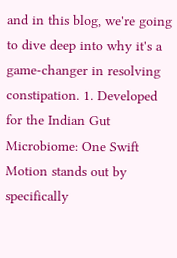and in this blog, we're going to dive deep into why it's a game-changer in resolving constipation. 1. Developed for the Indian Gut Microbiome: One Swift Motion stands out by specifically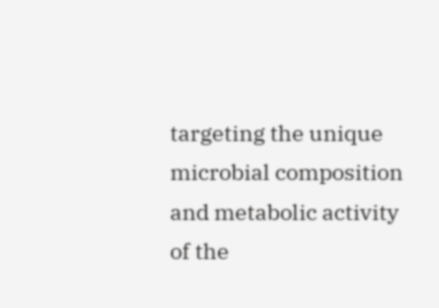targeting the unique microbial composition and metabolic activity of the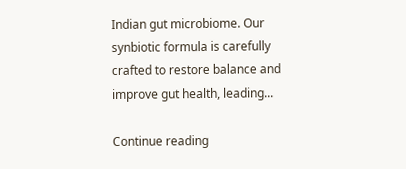Indian gut microbiome. Our synbiotic formula is carefully crafted to restore balance and improve gut health, leading...

Continue reading